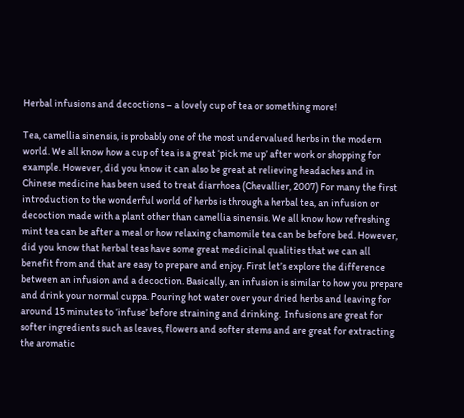Herbal infusions and decoctions – a lovely cup of tea or something more!

Tea, camellia sinensis, is probably one of the most undervalued herbs in the modern world. We all know how a cup of tea is a great ‘pick me up’ after work or shopping for example. However, did you know it can also be great at relieving headaches and in Chinese medicine has been used to treat diarrhoea (Chevallier, 2007) For many the first introduction to the wonderful world of herbs is through a herbal tea, an infusion or decoction made with a plant other than camellia sinensis. We all know how refreshing mint tea can be after a meal or how relaxing chamomile tea can be before bed. However, did you know that herbal teas have some great medicinal qualities that we can all benefit from and that are easy to prepare and enjoy. First let’s explore the difference between an infusion and a decoction. Basically, an infusion is similar to how you prepare and drink your normal cuppa. Pouring hot water over your dried herbs and leaving for around 15 minutes to ‘infuse’ before straining and drinking.  Infusions are great for softer ingredients such as leaves, flowers and softer stems and are great for extracting the aromatic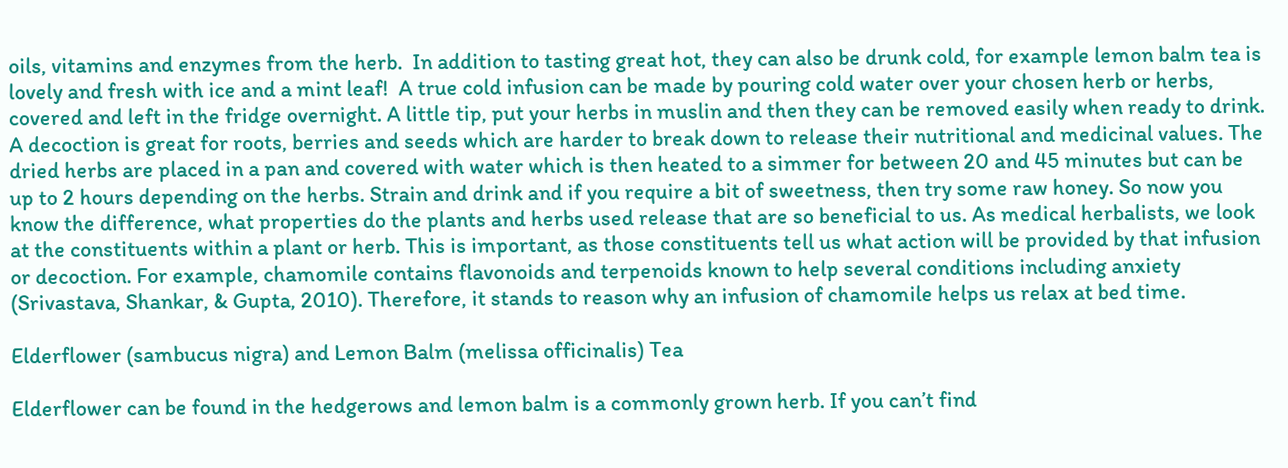oils, vitamins and enzymes from the herb.  In addition to tasting great hot, they can also be drunk cold, for example lemon balm tea is lovely and fresh with ice and a mint leaf!  A true cold infusion can be made by pouring cold water over your chosen herb or herbs, covered and left in the fridge overnight. A little tip, put your herbs in muslin and then they can be removed easily when ready to drink. A decoction is great for roots, berries and seeds which are harder to break down to release their nutritional and medicinal values. The dried herbs are placed in a pan and covered with water which is then heated to a simmer for between 20 and 45 minutes but can be up to 2 hours depending on the herbs. Strain and drink and if you require a bit of sweetness, then try some raw honey. So now you know the difference, what properties do the plants and herbs used release that are so beneficial to us. As medical herbalists, we look at the constituents within a plant or herb. This is important, as those constituents tell us what action will be provided by that infusion or decoction. For example, chamomile contains flavonoids and terpenoids known to help several conditions including anxiety (Srivastava, Shankar, & Gupta, 2010). Therefore, it stands to reason why an infusion of chamomile helps us relax at bed time.

Elderflower (sambucus nigra) and Lemon Balm (melissa officinalis) Tea

Elderflower can be found in the hedgerows and lemon balm is a commonly grown herb. If you can’t find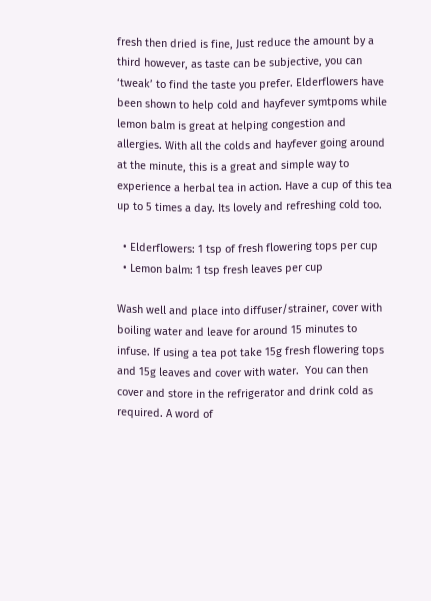fresh then dried is fine, Just reduce the amount by a third however, as taste can be subjective, you can ‘tweak’ to find the taste you prefer. Elderflowers have been shown to help cold and hayfever symtpoms while lemon balm is great at helping congestion and allergies. With all the colds and hayfever going around at the minute, this is a great and simple way to experience a herbal tea in action. Have a cup of this tea up to 5 times a day. Its lovely and refreshing cold too.

  • Elderflowers: 1 tsp of fresh flowering tops per cup
  • Lemon balm: 1 tsp fresh leaves per cup

Wash well and place into diffuser/strainer, cover with boiling water and leave for around 15 minutes to infuse. If using a tea pot take 15g fresh flowering tops and 15g leaves and cover with water.  You can then cover and store in the refrigerator and drink cold as required. A word of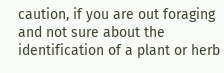caution, if you are out foraging and not sure about the identification of a plant or herb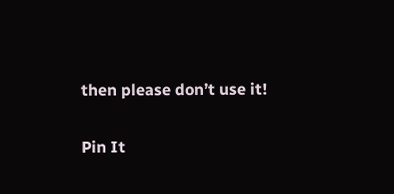then please don’t use it!

Pin It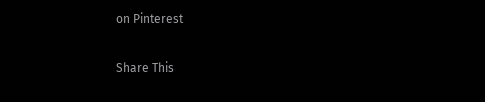on Pinterest

Share This